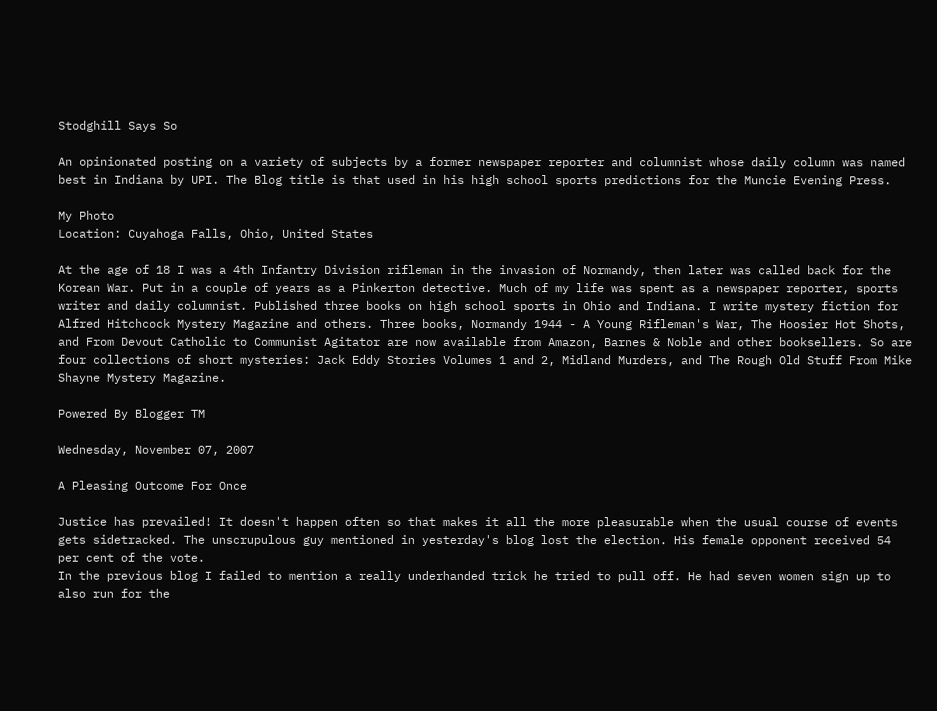Stodghill Says So

An opinionated posting on a variety of subjects by a former newspaper reporter and columnist whose daily column was named best in Indiana by UPI. The Blog title is that used in his high school sports predictions for the Muncie Evening Press.

My Photo
Location: Cuyahoga Falls, Ohio, United States

At the age of 18 I was a 4th Infantry Division rifleman in the invasion of Normandy, then later was called back for the Korean War. Put in a couple of years as a Pinkerton detective. Much of my life was spent as a newspaper reporter, sports writer and daily columnist. Published three books on high school sports in Ohio and Indiana. I write mystery fiction for Alfred Hitchcock Mystery Magazine and others. Three books, Normandy 1944 - A Young Rifleman's War, The Hoosier Hot Shots, and From Devout Catholic to Communist Agitator are now available from Amazon, Barnes & Noble and other booksellers. So are four collections of short mysteries: Jack Eddy Stories Volumes 1 and 2, Midland Murders, and The Rough Old Stuff From Mike Shayne Mystery Magazine.

Powered By Blogger TM

Wednesday, November 07, 2007

A Pleasing Outcome For Once

Justice has prevailed! It doesn't happen often so that makes it all the more pleasurable when the usual course of events gets sidetracked. The unscrupulous guy mentioned in yesterday's blog lost the election. His female opponent received 54 per cent of the vote.
In the previous blog I failed to mention a really underhanded trick he tried to pull off. He had seven women sign up to also run for the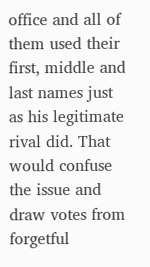office and all of them used their first, middle and last names just as his legitimate rival did. That would confuse the issue and draw votes from forgetful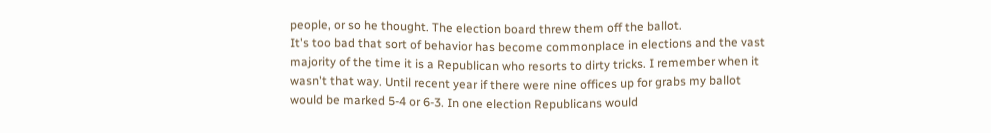people, or so he thought. The election board threw them off the ballot.
It's too bad that sort of behavior has become commonplace in elections and the vast majority of the time it is a Republican who resorts to dirty tricks. I remember when it wasn't that way. Until recent year if there were nine offices up for grabs my ballot would be marked 5-4 or 6-3. In one election Republicans would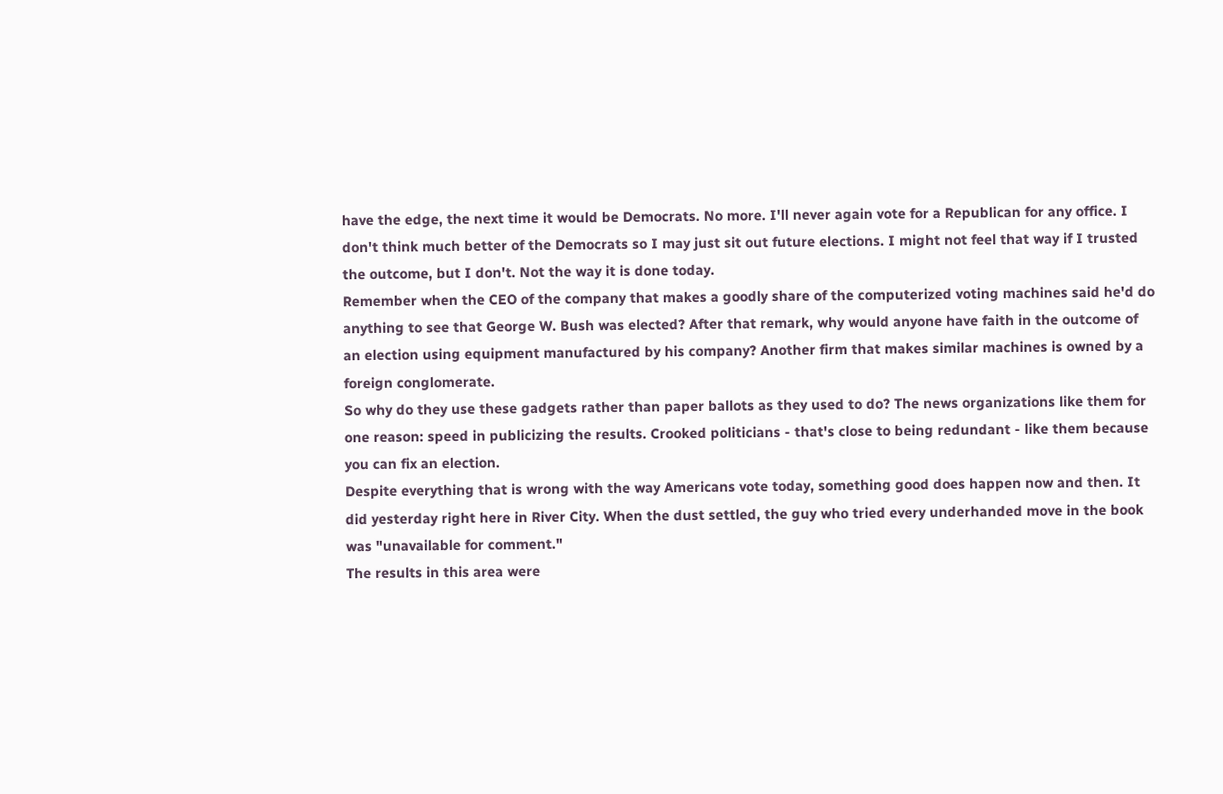have the edge, the next time it would be Democrats. No more. I'll never again vote for a Republican for any office. I don't think much better of the Democrats so I may just sit out future elections. I might not feel that way if I trusted the outcome, but I don't. Not the way it is done today.
Remember when the CEO of the company that makes a goodly share of the computerized voting machines said he'd do anything to see that George W. Bush was elected? After that remark, why would anyone have faith in the outcome of an election using equipment manufactured by his company? Another firm that makes similar machines is owned by a foreign conglomerate.
So why do they use these gadgets rather than paper ballots as they used to do? The news organizations like them for one reason: speed in publicizing the results. Crooked politicians - that's close to being redundant - like them because you can fix an election.
Despite everything that is wrong with the way Americans vote today, something good does happen now and then. It did yesterday right here in River City. When the dust settled, the guy who tried every underhanded move in the book was "unavailable for comment."
The results in this area were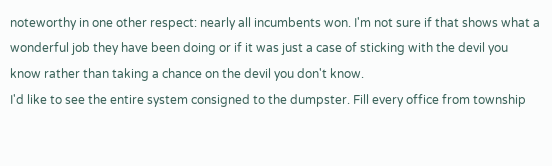noteworthy in one other respect: nearly all incumbents won. I'm not sure if that shows what a wonderful job they have been doing or if it was just a case of sticking with the devil you know rather than taking a chance on the devil you don't know.
I'd like to see the entire system consigned to the dumpster. Fill every office from township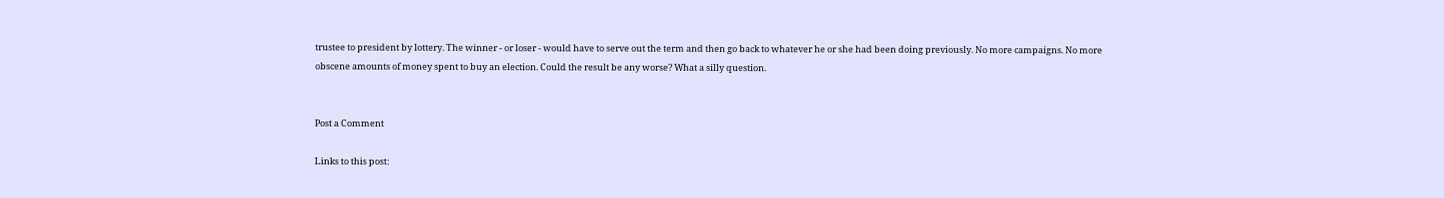trustee to president by lottery. The winner - or loser - would have to serve out the term and then go back to whatever he or she had been doing previously. No more campaigns. No more obscene amounts of money spent to buy an election. Could the result be any worse? What a silly question.


Post a Comment

Links to this post: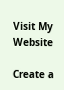Visit My Website

Create a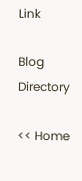Link

Blog Directory

<< Home